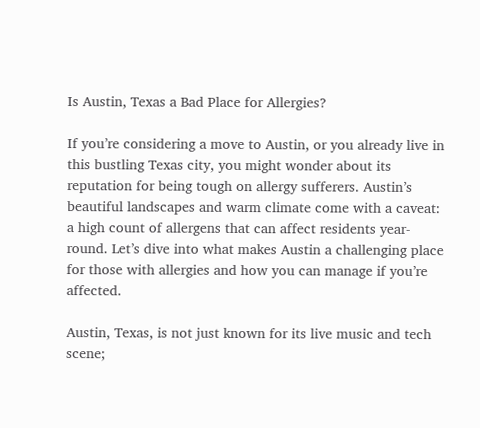Is Austin, Texas a Bad Place for Allergies?

If you’re considering a move to Austin, or you already live in this bustling Texas city, you might wonder about its reputation for being tough on allergy sufferers. Austin’s beautiful landscapes and warm climate come with a caveat: a high count of allergens that can affect residents year-round. Let’s dive into what makes Austin a challenging place for those with allergies and how you can manage if you’re affected.

Austin, Texas, is not just known for its live music and tech scene;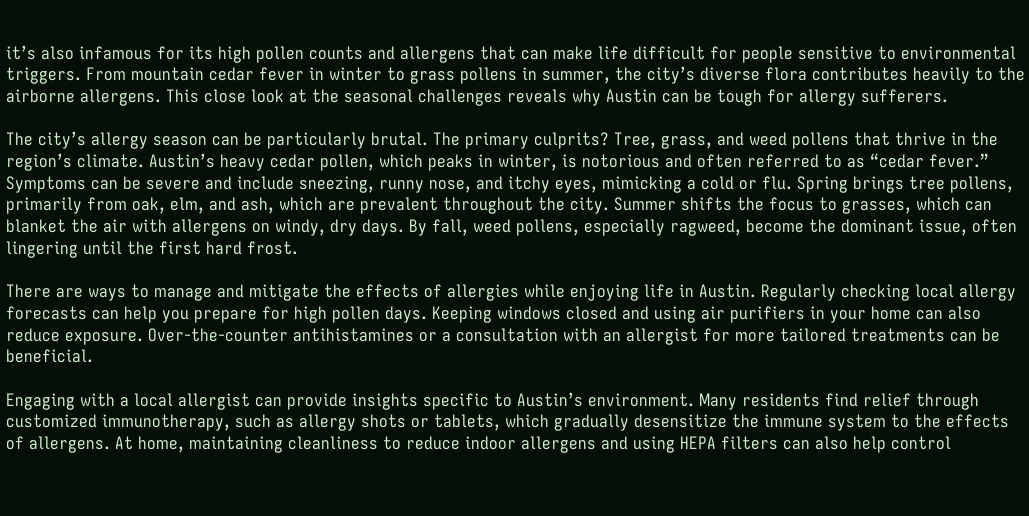it’s also infamous for its high pollen counts and allergens that can make life difficult for people sensitive to environmental triggers. From mountain cedar fever in winter to grass pollens in summer, the city’s diverse flora contributes heavily to the airborne allergens. This close look at the seasonal challenges reveals why Austin can be tough for allergy sufferers.

The city’s allergy season can be particularly brutal. The primary culprits? Tree, grass, and weed pollens that thrive in the region’s climate. Austin’s heavy cedar pollen, which peaks in winter, is notorious and often referred to as “cedar fever.” Symptoms can be severe and include sneezing, runny nose, and itchy eyes, mimicking a cold or flu. Spring brings tree pollens, primarily from oak, elm, and ash, which are prevalent throughout the city. Summer shifts the focus to grasses, which can blanket the air with allergens on windy, dry days. By fall, weed pollens, especially ragweed, become the dominant issue, often lingering until the first hard frost.

There are ways to manage and mitigate the effects of allergies while enjoying life in Austin. Regularly checking local allergy forecasts can help you prepare for high pollen days. Keeping windows closed and using air purifiers in your home can also reduce exposure. Over-the-counter antihistamines or a consultation with an allergist for more tailored treatments can be beneficial.

Engaging with a local allergist can provide insights specific to Austin’s environment. Many residents find relief through customized immunotherapy, such as allergy shots or tablets, which gradually desensitize the immune system to the effects of allergens. At home, maintaining cleanliness to reduce indoor allergens and using HEPA filters can also help control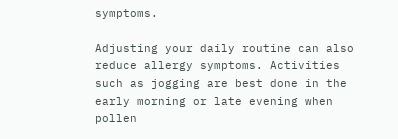symptoms.

Adjusting your daily routine can also reduce allergy symptoms. Activities such as jogging are best done in the early morning or late evening when pollen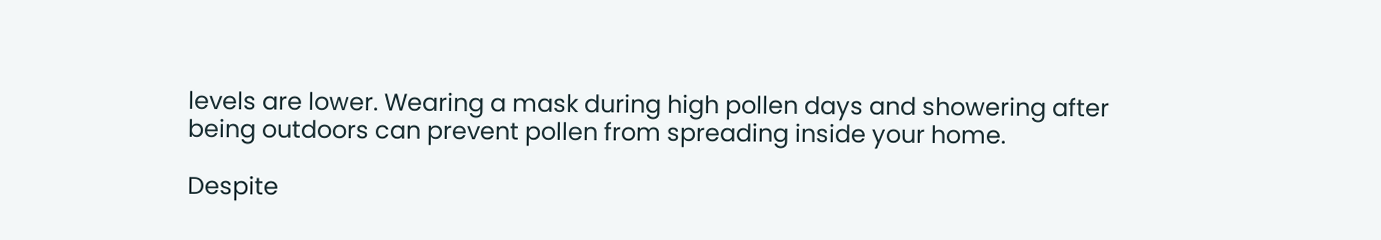levels are lower. Wearing a mask during high pollen days and showering after being outdoors can prevent pollen from spreading inside your home.

Despite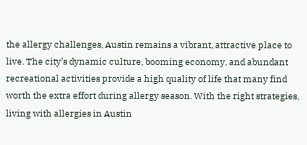the allergy challenges, Austin remains a vibrant, attractive place to live. The city’s dynamic culture, booming economy, and abundant recreational activities provide a high quality of life that many find worth the extra effort during allergy season. With the right strategies, living with allergies in Austin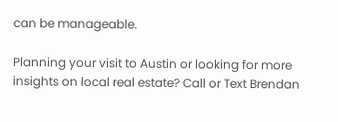can be manageable.

Planning your visit to Austin or looking for more insights on local real estate? Call or Text Brendan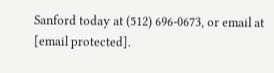Sanford today at (512) 696-0673, or email at [email protected].